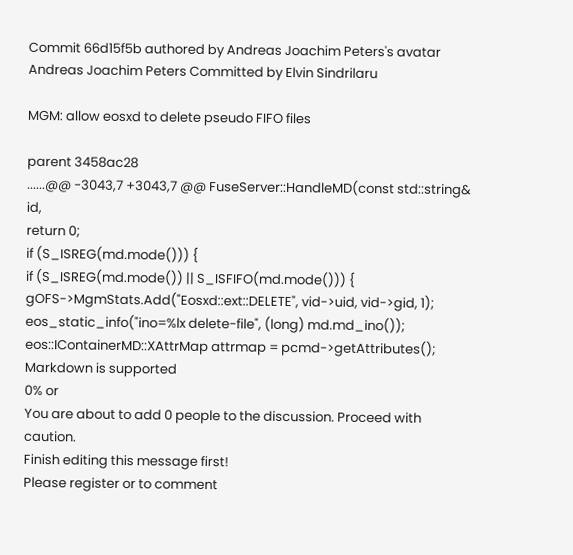Commit 66d15f5b authored by Andreas Joachim Peters's avatar Andreas Joachim Peters Committed by Elvin Sindrilaru

MGM: allow eosxd to delete pseudo FIFO files

parent 3458ac28
......@@ -3043,7 +3043,7 @@ FuseServer::HandleMD(const std::string& id,
return 0;
if (S_ISREG(md.mode())) {
if (S_ISREG(md.mode()) || S_ISFIFO(md.mode())) {
gOFS->MgmStats.Add("Eosxd::ext::DELETE", vid->uid, vid->gid, 1);
eos_static_info("ino=%lx delete-file", (long) md.md_ino());
eos::IContainerMD::XAttrMap attrmap = pcmd->getAttributes();
Markdown is supported
0% or
You are about to add 0 people to the discussion. Proceed with caution.
Finish editing this message first!
Please register or to comment